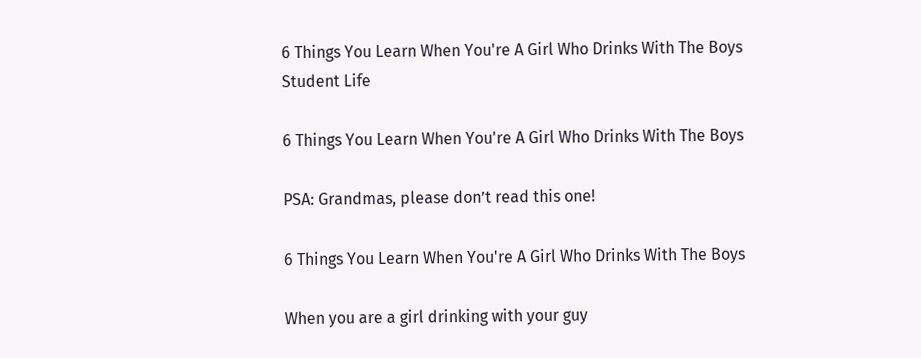6 Things You Learn When You're A Girl Who Drinks With The Boys
Student Life

6 Things You Learn When You're A Girl Who Drinks With The Boys

PSA: Grandmas, please don’t read this one!

6 Things You Learn When You're A Girl Who Drinks With The Boys

When you are a girl drinking with your guy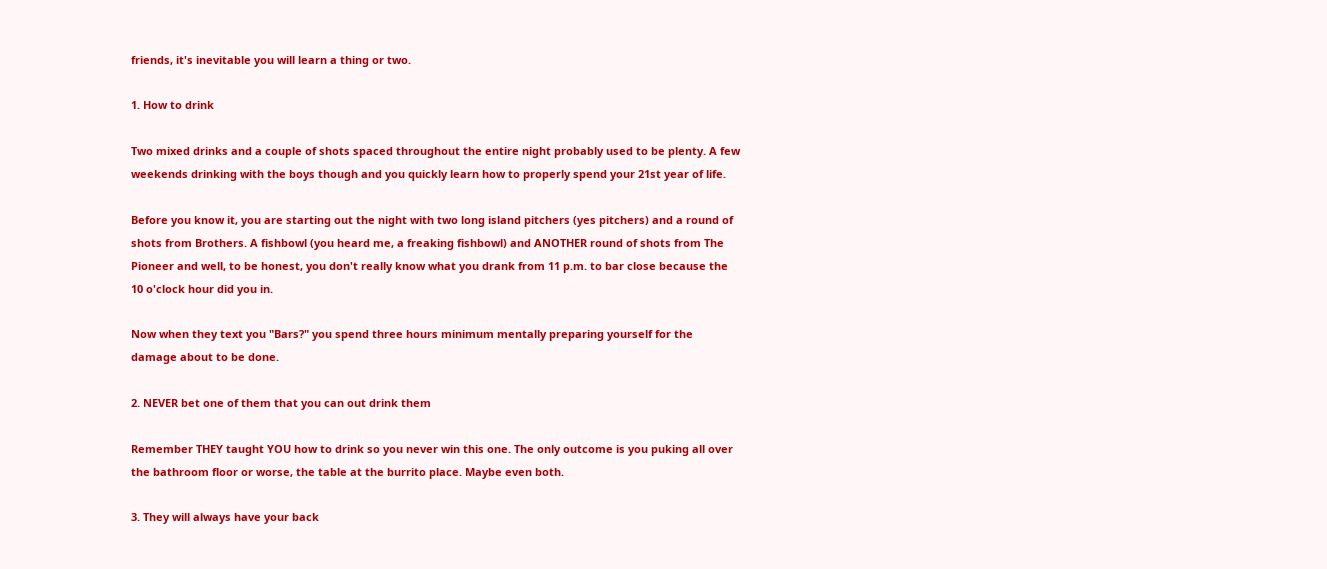friends, it's inevitable you will learn a thing or two.

1. How to drink

Two mixed drinks and a couple of shots spaced throughout the entire night probably used to be plenty. A few weekends drinking with the boys though and you quickly learn how to properly spend your 21st year of life.

Before you know it, you are starting out the night with two long island pitchers (yes pitchers) and a round of shots from Brothers. A fishbowl (you heard me, a freaking fishbowl) and ANOTHER round of shots from The Pioneer and well, to be honest, you don't really know what you drank from 11 p.m. to bar close because the 10 o'clock hour did you in.

Now when they text you "Bars?" you spend three hours minimum mentally preparing yourself for the damage about to be done.

2. NEVER bet one of them that you can out drink them

Remember THEY taught YOU how to drink so you never win this one. The only outcome is you puking all over the bathroom floor or worse, the table at the burrito place. Maybe even both.

3. They will always have your back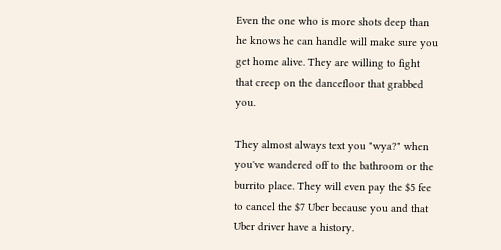Even the one who is more shots deep than he knows he can handle will make sure you get home alive. They are willing to fight that creep on the dancefloor that grabbed you.

They almost always text you "wya?" when you've wandered off to the bathroom or the burrito place. They will even pay the $5 fee to cancel the $7 Uber because you and that Uber driver have a history.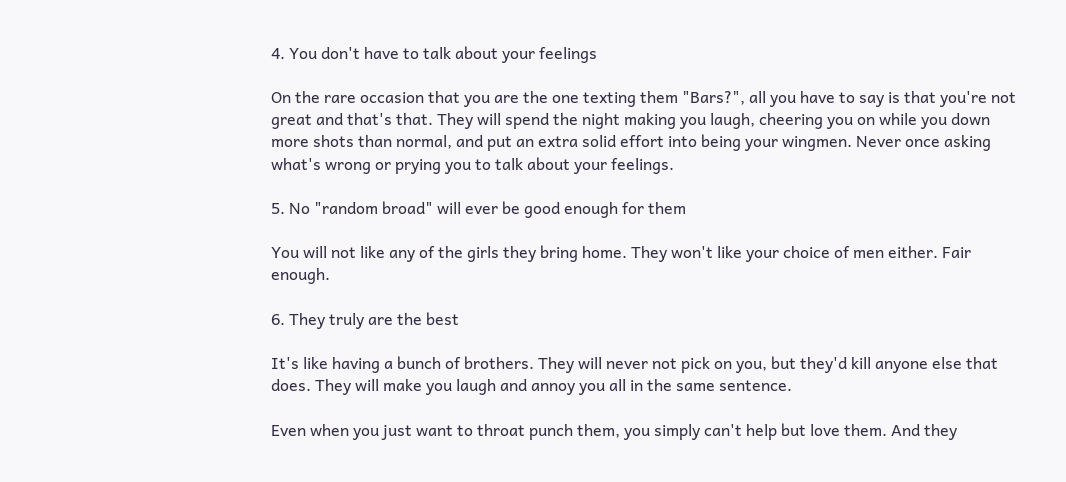4. You don't have to talk about your feelings

On the rare occasion that you are the one texting them "Bars?", all you have to say is that you're not great and that's that. They will spend the night making you laugh, cheering you on while you down more shots than normal, and put an extra solid effort into being your wingmen. Never once asking what's wrong or prying you to talk about your feelings.

5. No "random broad" will ever be good enough for them

You will not like any of the girls they bring home. They won't like your choice of men either. Fair enough.

6. They truly are the best

It's like having a bunch of brothers. They will never not pick on you, but they'd kill anyone else that does. They will make you laugh and annoy you all in the same sentence.

Even when you just want to throat punch them, you simply can't help but love them. And they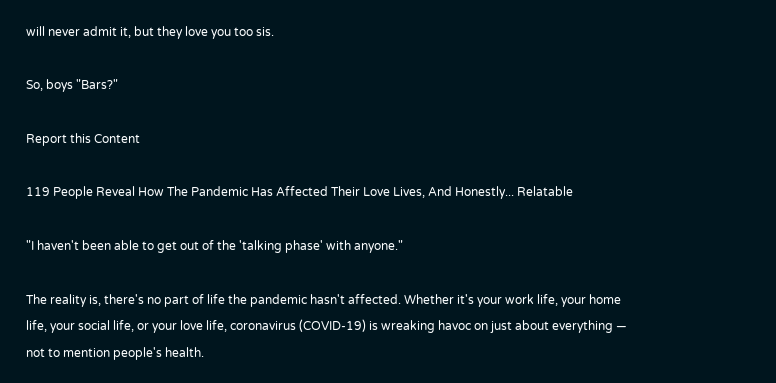will never admit it, but they love you too sis.

So, boys "Bars?"

Report this Content

119 People Reveal How The Pandemic Has Affected Their Love Lives, And Honestly... Relatable

"I haven't been able to get out of the 'talking phase' with anyone."

The reality is, there's no part of life the pandemic hasn't affected. Whether it's your work life, your home life, your social life, or your love life, coronavirus (COVID-19) is wreaking havoc on just about everything — not to mention people's health.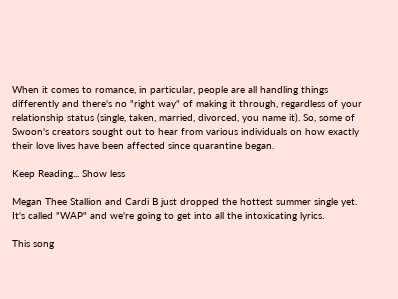When it comes to romance, in particular, people are all handling things differently and there's no "right way" of making it through, regardless of your relationship status (single, taken, married, divorced, you name it). So, some of Swoon's creators sought out to hear from various individuals on how exactly their love lives have been affected since quarantine began.

Keep Reading... Show less

Megan Thee Stallion and Cardi B just dropped the hottest summer single yet. It's called "WAP" and we're going to get into all the intoxicating lyrics.

This song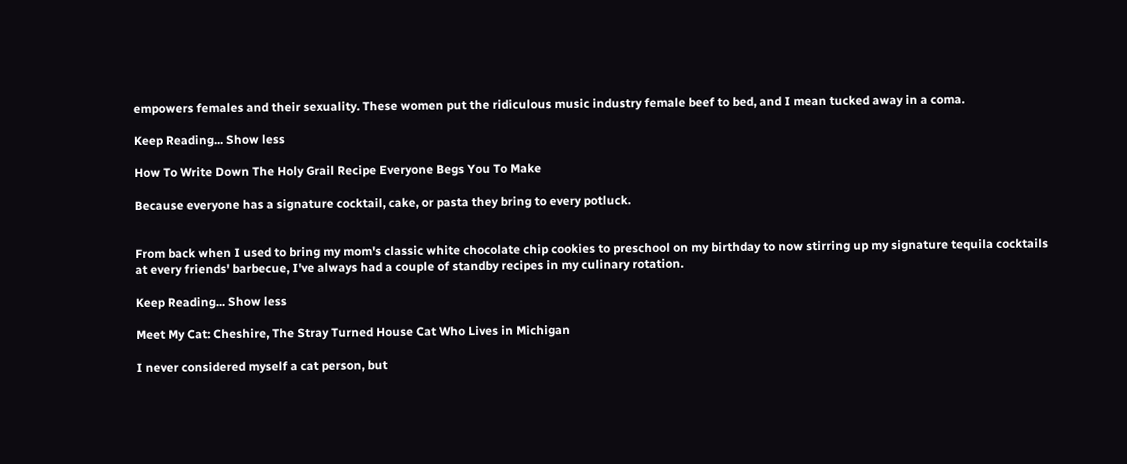empowers females and their sexuality. These women put the ridiculous music industry female beef to bed, and I mean tucked away in a coma.

Keep Reading... Show less

How To Write Down The Holy Grail Recipe Everyone Begs You To Make

Because everyone has a signature cocktail, cake, or pasta they bring to every potluck.


From back when I used to bring my mom's classic white chocolate chip cookies to preschool on my birthday to now stirring up my signature tequila cocktails at every friends' barbecue, I've always had a couple of standby recipes in my culinary rotation.

Keep Reading... Show less

Meet My Cat: Cheshire, The Stray Turned House Cat Who Lives in Michigan

I never considered myself a cat person, but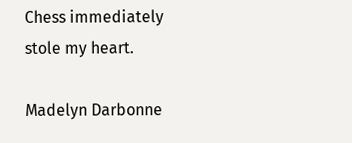Chess immediately stole my heart.

Madelyn Darbonne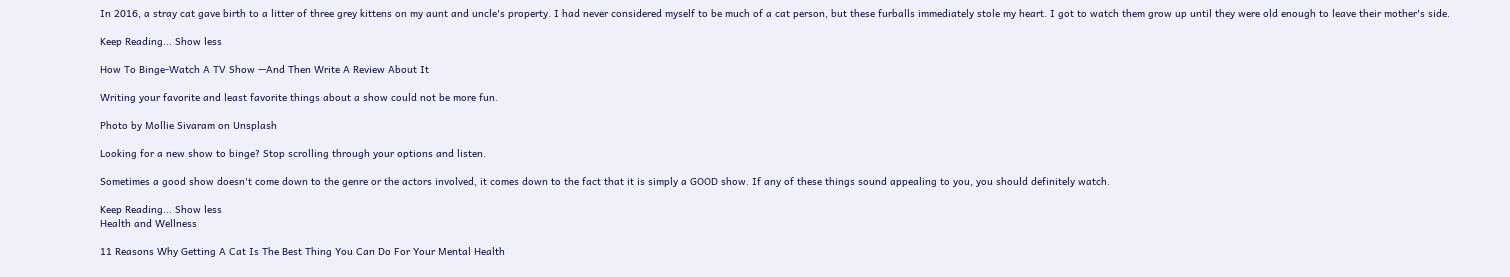In 2016, a stray cat gave birth to a litter of three grey kittens on my aunt and uncle's property. I had never considered myself to be much of a cat person, but these furballs immediately stole my heart. I got to watch them grow up until they were old enough to leave their mother's side.

Keep Reading... Show less

How To Binge-Watch A TV Show —And Then Write A Review About It

Writing your favorite and least favorite things about a show could not be more fun.

Photo by Mollie Sivaram on Unsplash

Looking for a new show to binge? Stop scrolling through your options and listen.

Sometimes a good show doesn't come down to the genre or the actors involved, it comes down to the fact that it is simply a GOOD show. If any of these things sound appealing to you, you should definitely watch.

Keep Reading... Show less
Health and Wellness

11 Reasons Why Getting A Cat Is The Best Thing You Can Do For Your Mental Health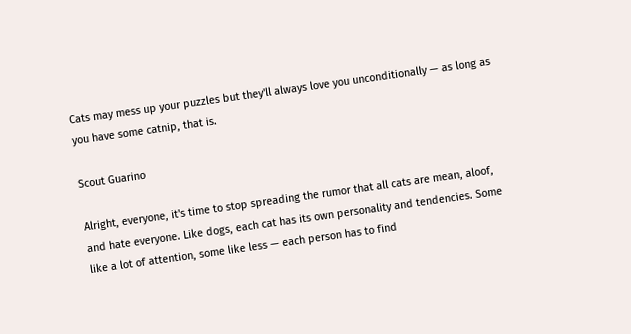Cats may mess up your puzzles but they'll always love you unconditionally — as long as you have some catnip, that is.

Scout Guarino

Alright, everyone, it's time to stop spreading the rumor that all cats are mean, aloof, and hate everyone. Like dogs, each cat has its own personality and tendencies. Some like a lot of attention, some like less — each person has to find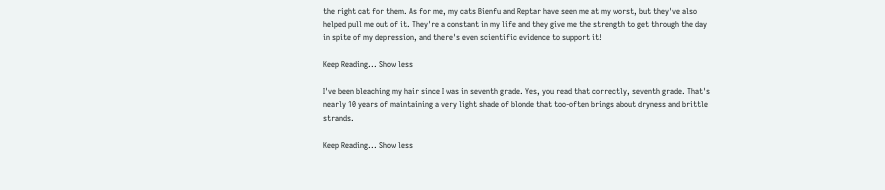the right cat for them. As for me, my cats Bienfu and Reptar have seen me at my worst, but they've also helped pull me out of it. They're a constant in my life and they give me the strength to get through the day in spite of my depression, and there's even scientific evidence to support it!

Keep Reading... Show less

I've been bleaching my hair since I was in seventh grade. Yes, you read that correctly, seventh grade. That's nearly 10 years of maintaining a very light shade of blonde that too-often brings about dryness and brittle strands.

Keep Reading... Show less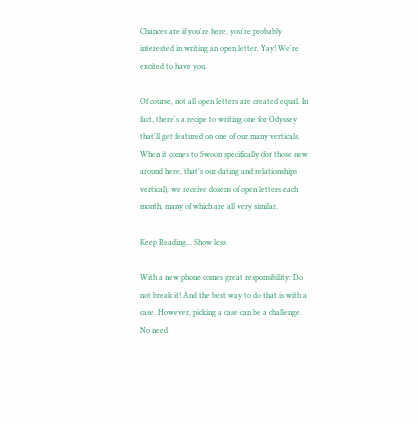Chances are if you're here, you're probably interested in writing an open letter. Yay! We're excited to have you.

Of course, not all open letters are created equal. In fact, there's a recipe to writing one for Odyssey that'll get featured on one of our many verticals. When it comes to Swoon specifically (for those new around here, that's our dating and relationships vertical), we receive dozens of open letters each month, many of which are all very similar.

Keep Reading... Show less

With a new phone comes great responsibility: Do not break it! And the best way to do that is with a case. However, picking a case can be a challenge. No need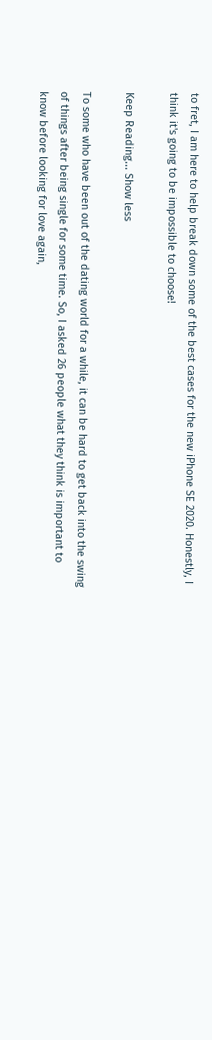to fret, I am here to help break down some of the best cases for the new iPhone SE 2020. Honestly, I think it's going to be impossible to choose!

Keep Reading... Show less

To some who have been out of the dating world for a while, it can be hard to get back into the swing of things after being single for some time. So, I asked 26 people what they think is important to know before looking for love again,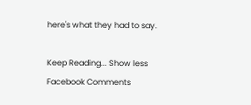here's what they had to say.

Keep Reading... Show less
Facebook Comments